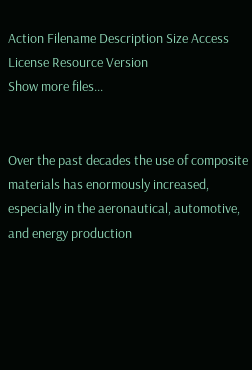Action Filename Description Size Access License Resource Version
Show more files...


Over the past decades the use of composite materials has enormously increased, especially in the aeronautical, automotive, and energy production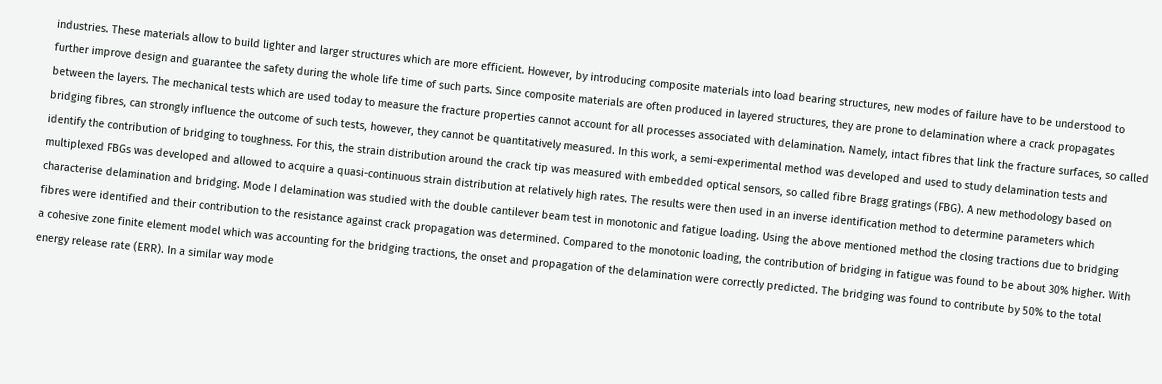industries. These materials allow to build lighter and larger structures which are more efficient. However, by introducing composite materials into load bearing structures, new modes of failure have to be understood to further improve design and guarantee the safety during the whole life time of such parts. Since composite materials are often produced in layered structures, they are prone to delamination where a crack propagates between the layers. The mechanical tests which are used today to measure the fracture properties cannot account for all processes associated with delamination. Namely, intact fibres that link the fracture surfaces, so called bridging fibres, can strongly influence the outcome of such tests, however, they cannot be quantitatively measured. In this work, a semi-experimental method was developed and used to study delamination tests and identify the contribution of bridging to toughness. For this, the strain distribution around the crack tip was measured with embedded optical sensors, so called fibre Bragg gratings (FBG). A new methodology based on multiplexed FBGs was developed and allowed to acquire a quasi-continuous strain distribution at relatively high rates. The results were then used in an inverse identification method to determine parameters which characterise delamination and bridging. Mode I delamination was studied with the double cantilever beam test in monotonic and fatigue loading. Using the above mentioned method the closing tractions due to bridging fibres were identified and their contribution to the resistance against crack propagation was determined. Compared to the monotonic loading, the contribution of bridging in fatigue was found to be about 30% higher. With a cohesive zone finite element model which was accounting for the bridging tractions, the onset and propagation of the delamination were correctly predicted. The bridging was found to contribute by 50% to the total energy release rate (ERR). In a similar way mode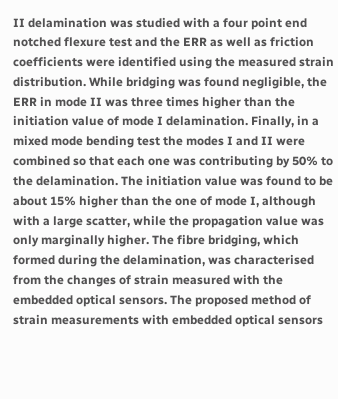II delamination was studied with a four point end notched flexure test and the ERR as well as friction coefficients were identified using the measured strain distribution. While bridging was found negligible, the ERR in mode II was three times higher than the initiation value of mode I delamination. Finally, in a mixed mode bending test the modes I and II were combined so that each one was contributing by 50% to the delamination. The initiation value was found to be about 15% higher than the one of mode I, although with a large scatter, while the propagation value was only marginally higher. The fibre bridging, which formed during the delamination, was characterised from the changes of strain measured with the embedded optical sensors. The proposed method of strain measurements with embedded optical sensors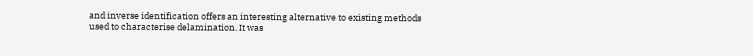and inverse identification offers an interesting alternative to existing methods used to characterise delamination. It was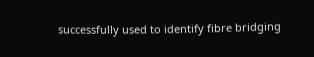successfully used to identify fibre bridging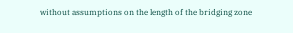without assumptions on the length of the bridging zone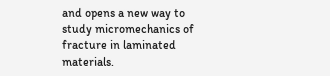and opens a new way to study micromechanics of fracture in laminated materials.